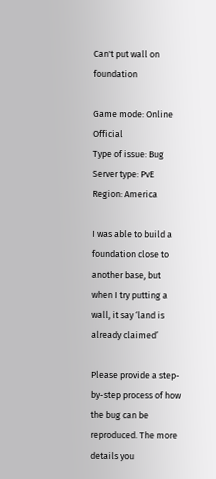Can't put wall on foundation

Game mode: Online Official
Type of issue: Bug
Server type: PvE
Region: America

I was able to build a foundation close to another base, but when I try putting a wall, it say ‘land is already claimed’

Please provide a step-by-step process of how the bug can be reproduced. The more details you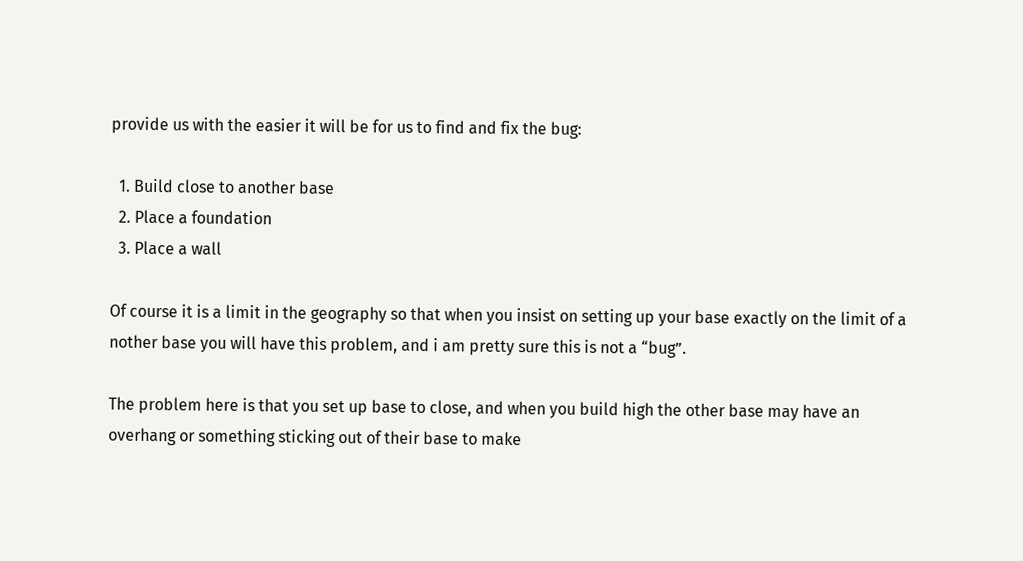provide us with the easier it will be for us to find and fix the bug:

  1. Build close to another base
  2. Place a foundation
  3. Place a wall

Of course it is a limit in the geography so that when you insist on setting up your base exactly on the limit of a nother base you will have this problem, and i am pretty sure this is not a “bug”.

The problem here is that you set up base to close, and when you build high the other base may have an overhang or something sticking out of their base to make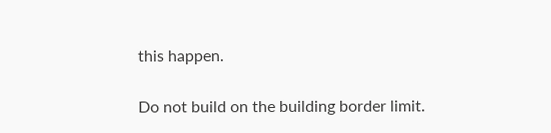this happen.

Do not build on the building border limit.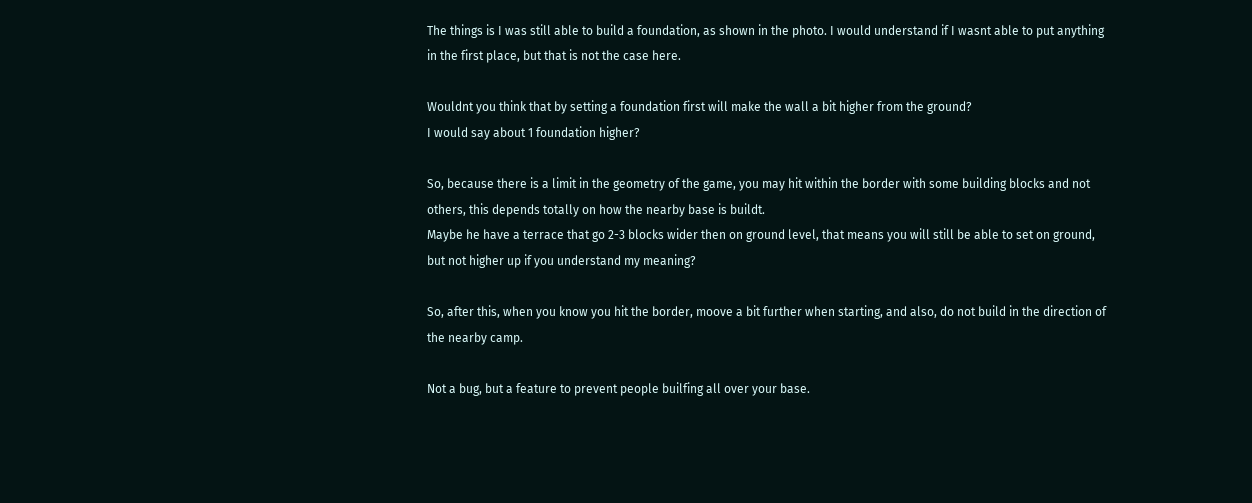The things is I was still able to build a foundation, as shown in the photo. I would understand if I wasnt able to put anything in the first place, but that is not the case here.

Wouldnt you think that by setting a foundation first will make the wall a bit higher from the ground?
I would say about 1 foundation higher?

So, because there is a limit in the geometry of the game, you may hit within the border with some building blocks and not others, this depends totally on how the nearby base is buildt.
Maybe he have a terrace that go 2-3 blocks wider then on ground level, that means you will still be able to set on ground, but not higher up if you understand my meaning?

So, after this, when you know you hit the border, moove a bit further when starting, and also, do not build in the direction of the nearby camp.

Not a bug, but a feature to prevent people builfing all over your base.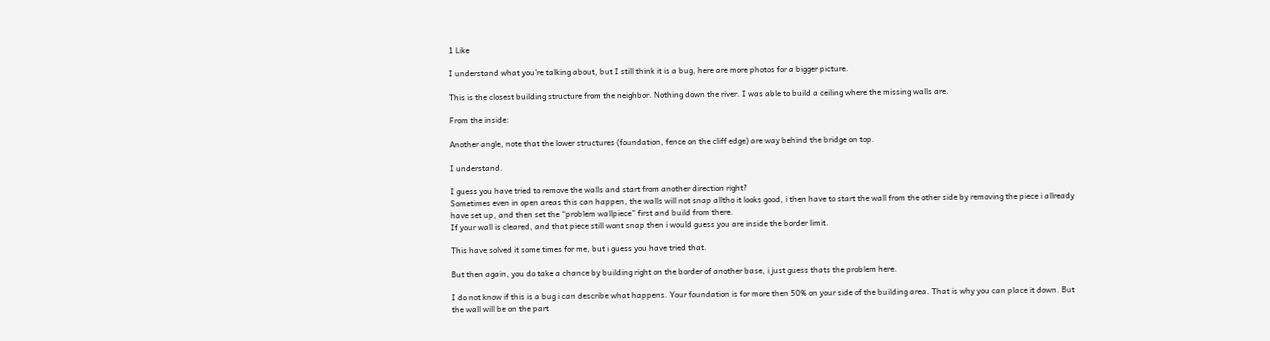1 Like

I understand what you’re talking about, but I still think it is a bug, here are more photos for a bigger picture.

This is the closest building structure from the neighbor. Nothing down the river. I was able to build a ceiling where the missing walls are.

From the inside:

Another angle, note that the lower structures (foundation, fence on the cliff edge) are way behind the bridge on top.

I understand.

I guess you have tried to remove the walls and start from another direction right?
Sometimes even in open areas this can happen, the walls will not snap alltho it looks good, i then have to start the wall from the other side by removing the piece i allready have set up, and then set the “problem wallpiece” first and build from there.
If your wall is cleared, and that piece still wont snap then i would guess you are inside the border limit.

This have solved it some times for me, but i guess you have tried that.

But then again, you do take a chance by building right on the border of another base, i just guess thats the problem here.

I do not know if this is a bug i can describe what happens. Your foundation is for more then 50% on your side of the building area. That is why you can place it down. But the wall will be on the part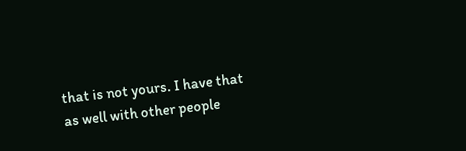that is not yours. I have that as well with other people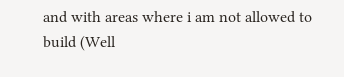and with areas where i am not allowed to build (Well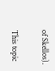of Skellos).

This topic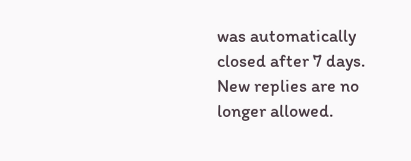was automatically closed after 7 days. New replies are no longer allowed.